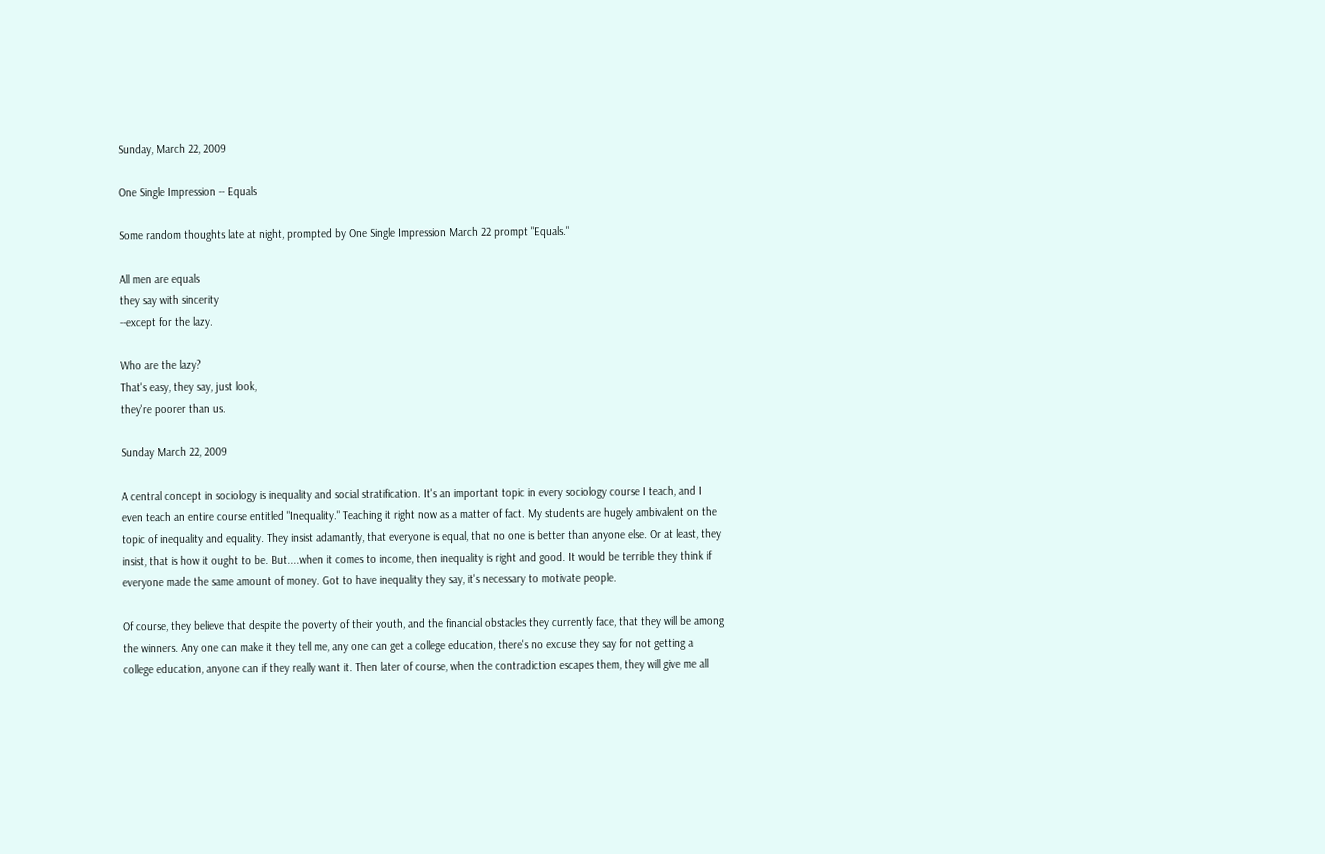Sunday, March 22, 2009

One Single Impression -- Equals

Some random thoughts late at night, prompted by One Single Impression March 22 prompt "Equals."

All men are equals
they say with sincerity
--except for the lazy.

Who are the lazy?
That's easy, they say, just look,
they're poorer than us.

Sunday March 22, 2009

A central concept in sociology is inequality and social stratification. It's an important topic in every sociology course I teach, and I even teach an entire course entitled "Inequality." Teaching it right now as a matter of fact. My students are hugely ambivalent on the topic of inequality and equality. They insist adamantly, that everyone is equal, that no one is better than anyone else. Or at least, they insist, that is how it ought to be. But....when it comes to income, then inequality is right and good. It would be terrible they think if everyone made the same amount of money. Got to have inequality they say, it's necessary to motivate people.

Of course, they believe that despite the poverty of their youth, and the financial obstacles they currently face, that they will be among the winners. Any one can make it they tell me, any one can get a college education, there's no excuse they say for not getting a college education, anyone can if they really want it. Then later of course, when the contradiction escapes them, they will give me all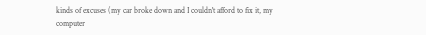kinds of excuses (my car broke down and I couldn't afford to fix it, my computer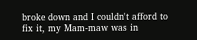broke down and I couldn't afford to fix it, my Mam-maw was in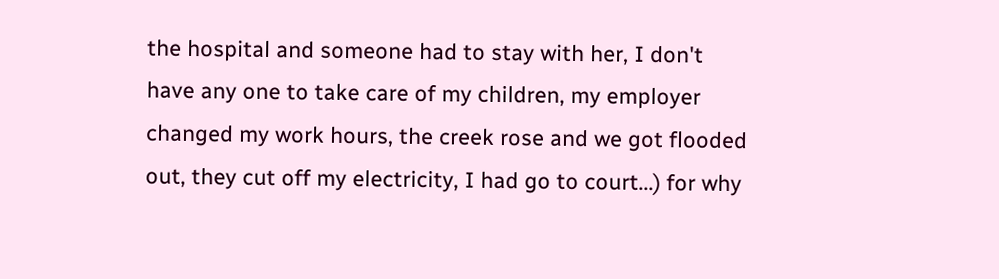the hospital and someone had to stay with her, I don't have any one to take care of my children, my employer changed my work hours, the creek rose and we got flooded out, they cut off my electricity, I had go to court...) for why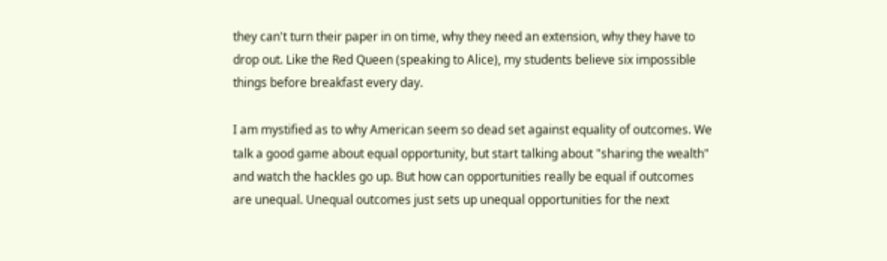they can't turn their paper in on time, why they need an extension, why they have to drop out. Like the Red Queen (speaking to Alice), my students believe six impossible things before breakfast every day.

I am mystified as to why American seem so dead set against equality of outcomes. We talk a good game about equal opportunity, but start talking about "sharing the wealth" and watch the hackles go up. But how can opportunities really be equal if outcomes are unequal. Unequal outcomes just sets up unequal opportunities for the next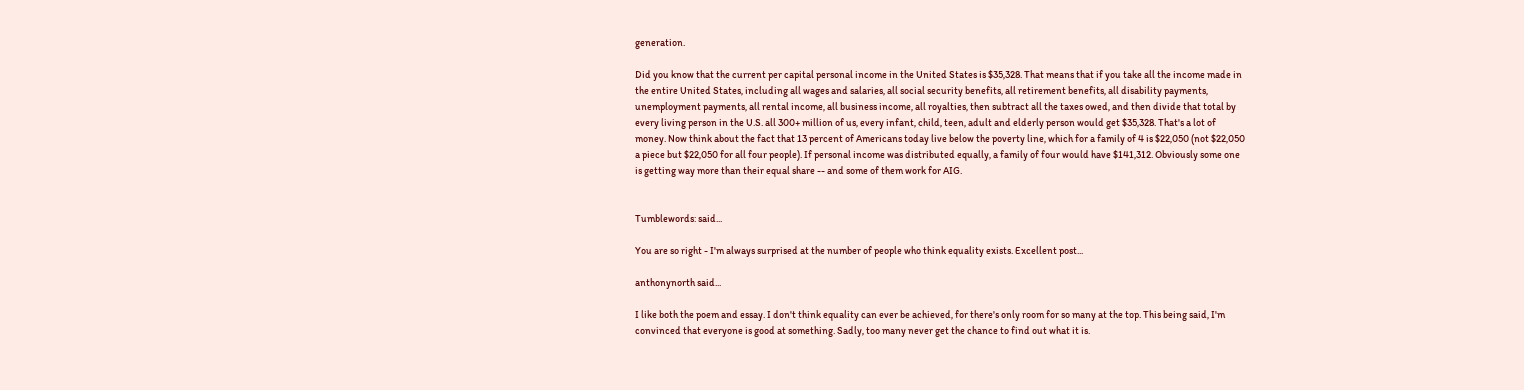generation.

Did you know that the current per capital personal income in the United States is $35,328. That means that if you take all the income made in the entire United States, including all wages and salaries, all social security benefits, all retirement benefits, all disability payments, unemployment payments, all rental income, all business income, all royalties, then subtract all the taxes owed, and then divide that total by every living person in the U.S. all 300+ million of us, every infant, child, teen, adult and elderly person would get $35,328. That's a lot of money. Now think about the fact that 13 percent of Americans today live below the poverty line, which for a family of 4 is $22,050 (not $22,050 a piece but $22,050 for all four people). If personal income was distributed equally, a family of four would have $141,312. Obviously some one is getting way more than their equal share -- and some of them work for AIG.


Tumblewords: said...

You are so right - I'm always surprised at the number of people who think equality exists. Excellent post...

anthonynorth said...

I like both the poem and essay. I don't think equality can ever be achieved, for there's only room for so many at the top. This being said, I'm convinced that everyone is good at something. Sadly, too many never get the chance to find out what it is.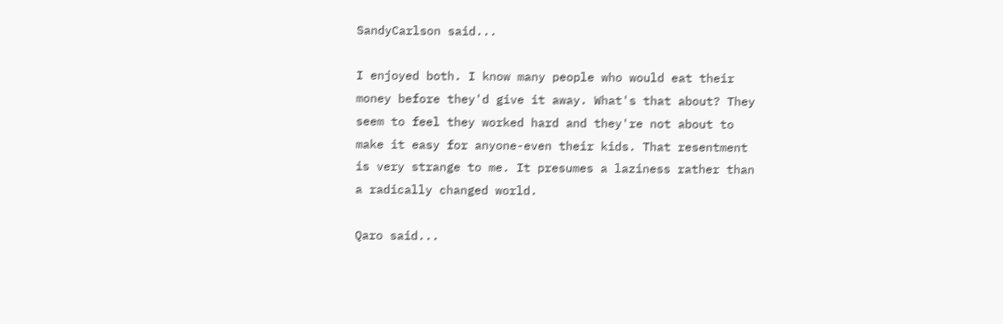SandyCarlson said...

I enjoyed both. I know many people who would eat their money before they'd give it away. What's that about? They seem to feel they worked hard and they're not about to make it easy for anyone-even their kids. That resentment is very strange to me. It presumes a laziness rather than a radically changed world.

Qaro said...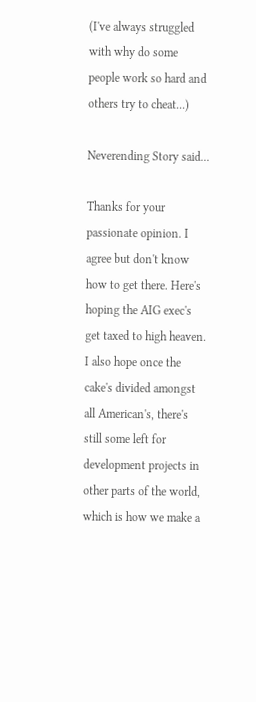(I've always struggled with why do some people work so hard and others try to cheat...)

Neverending Story said...

Thanks for your passionate opinion. I agree but don't know how to get there. Here's hoping the AIG exec's get taxed to high heaven. I also hope once the cake's divided amongst all American's, there's still some left for development projects in other parts of the world, which is how we make a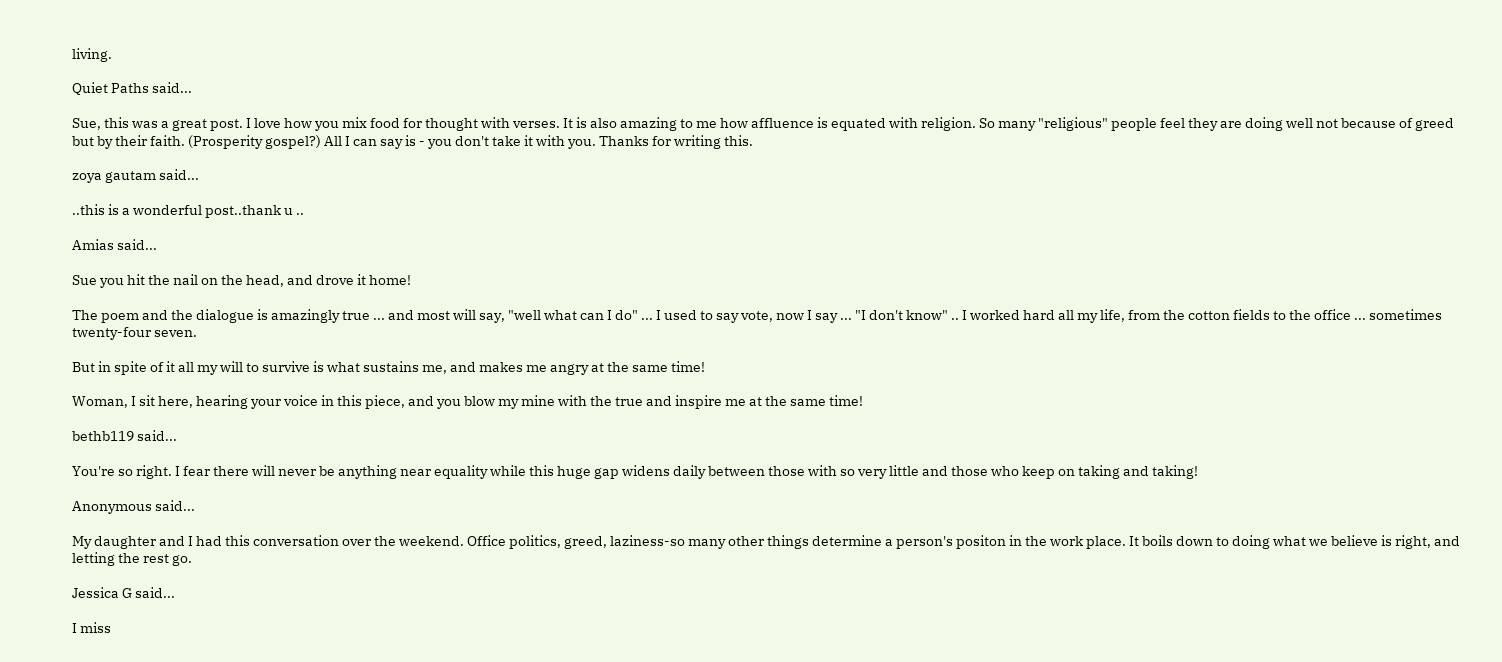living.

Quiet Paths said...

Sue, this was a great post. I love how you mix food for thought with verses. It is also amazing to me how affluence is equated with religion. So many "religious" people feel they are doing well not because of greed but by their faith. (Prosperity gospel?) All I can say is - you don't take it with you. Thanks for writing this.

zoya gautam said...

..this is a wonderful post..thank u ..

Amias said...

Sue you hit the nail on the head, and drove it home!

The poem and the dialogue is amazingly true ... and most will say, "well what can I do" ... I used to say vote, now I say ... "I don't know" .. I worked hard all my life, from the cotton fields to the office ... sometimes twenty-four seven.

But in spite of it all my will to survive is what sustains me, and makes me angry at the same time!

Woman, I sit here, hearing your voice in this piece, and you blow my mine with the true and inspire me at the same time!

bethb119 said...

You're so right. I fear there will never be anything near equality while this huge gap widens daily between those with so very little and those who keep on taking and taking!

Anonymous said...

My daughter and I had this conversation over the weekend. Office politics, greed, laziness-so many other things determine a person's positon in the work place. It boils down to doing what we believe is right, and letting the rest go.

Jessica G said...

I miss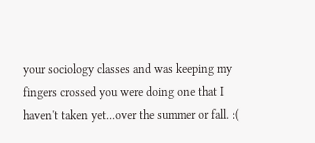your sociology classes and was keeping my fingers crossed you were doing one that I haven't taken yet...over the summer or fall. :(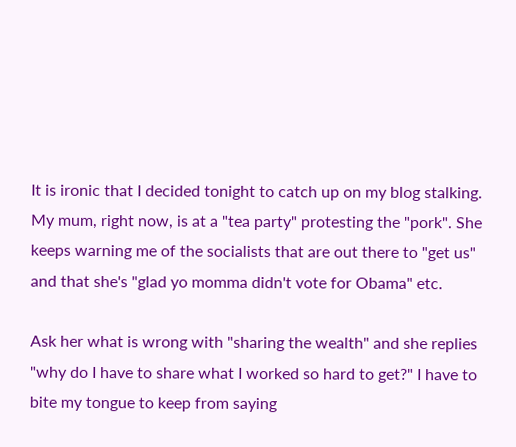It is ironic that I decided tonight to catch up on my blog stalking. My mum, right now, is at a "tea party" protesting the "pork". She keeps warning me of the socialists that are out there to "get us" and that she's "glad yo momma didn't vote for Obama" etc.

Ask her what is wrong with "sharing the wealth" and she replies "why do I have to share what I worked so hard to get?" I have to bite my tongue to keep from saying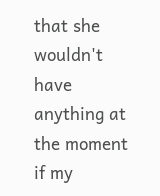that she wouldn't have anything at the moment if my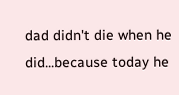dad didn't die when he did...because today he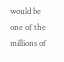would be one of the millions of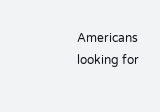Americans looking for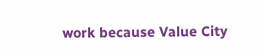work because Value City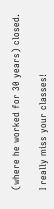(where he worked for 30 years) closed.

I really miss your classes!